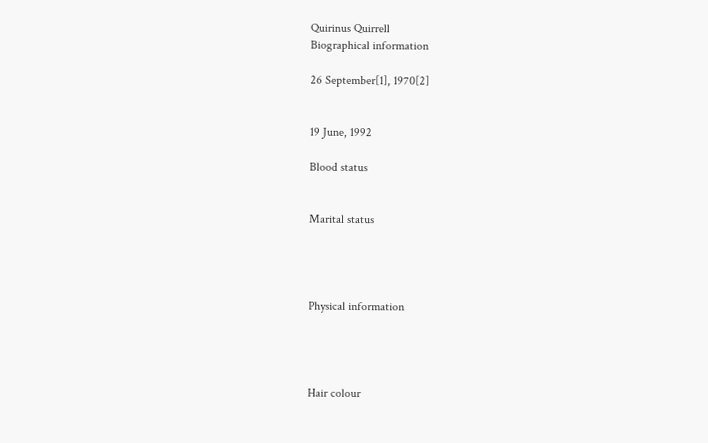Quirinus Quirrell
Biographical information

26 September[1], 1970[2]


19 June, 1992

Blood status


Marital status




Physical information




Hair colour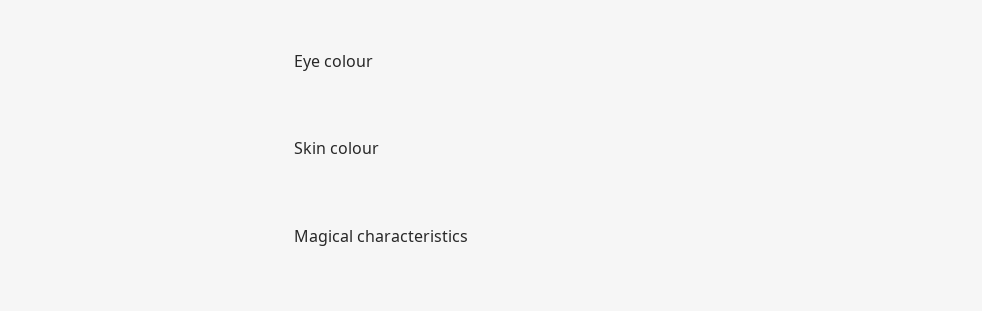Eye colour


Skin colour


Magical characteristics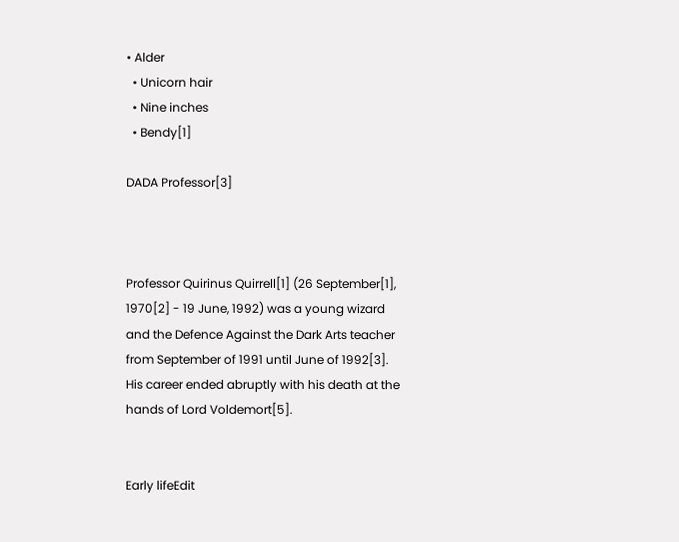• Alder
  • Unicorn hair
  • Nine inches
  • Bendy[1]

DADA Professor[3]



Professor Quirinus Quirrell[1] (26 September[1], 1970[2] - 19 June, 1992) was a young wizard and the Defence Against the Dark Arts teacher from September of 1991 until June of 1992[3]. His career ended abruptly with his death at the hands of Lord Voldemort[5].


Early lifeEdit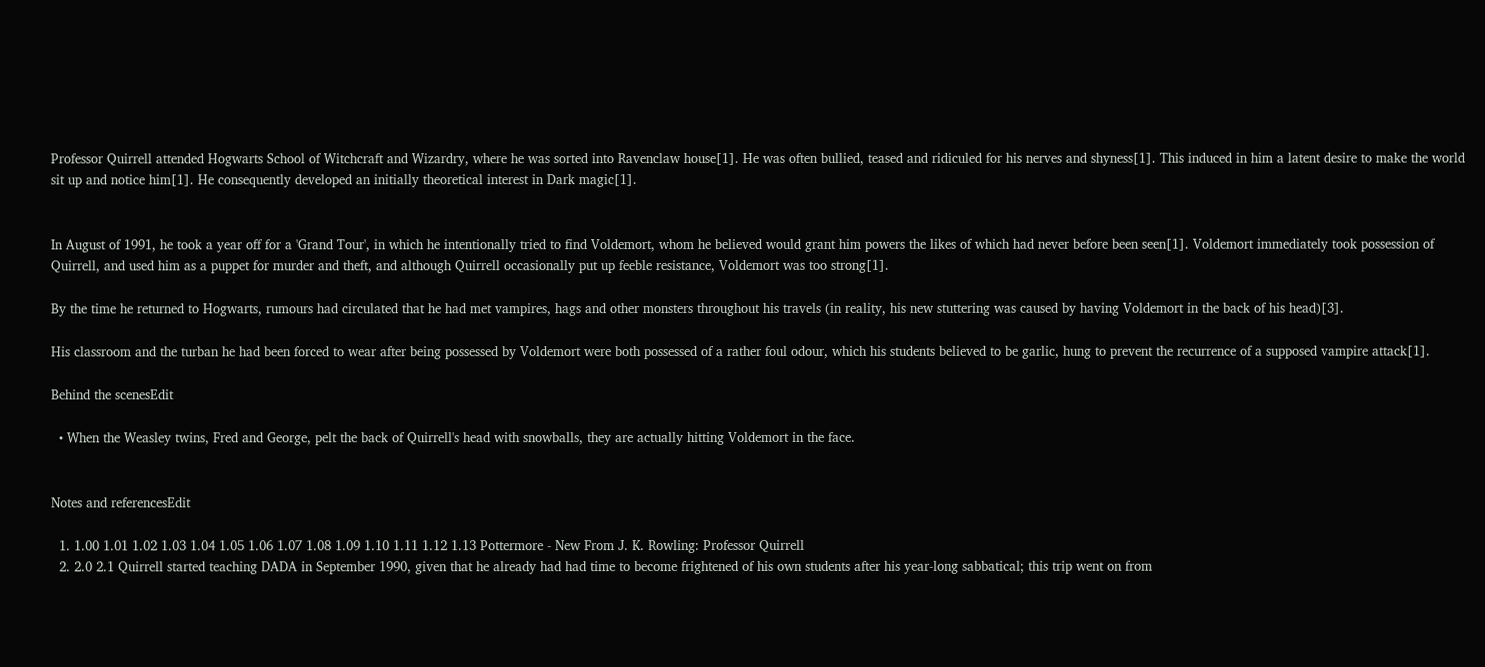Professor Quirrell attended Hogwarts School of Witchcraft and Wizardry, where he was sorted into Ravenclaw house[1]. He was often bullied, teased and ridiculed for his nerves and shyness[1]. This induced in him a latent desire to make the world sit up and notice him[1]. He consequently developed an initially theoretical interest in Dark magic[1].


In August of 1991, he took a year off for a 'Grand Tour', in which he intentionally tried to find Voldemort, whom he believed would grant him powers the likes of which had never before been seen[1]. Voldemort immediately took possession of Quirrell, and used him as a puppet for murder and theft, and although Quirrell occasionally put up feeble resistance, Voldemort was too strong[1].

By the time he returned to Hogwarts, rumours had circulated that he had met vampires, hags and other monsters throughout his travels (in reality, his new stuttering was caused by having Voldemort in the back of his head)[3].

His classroom and the turban he had been forced to wear after being possessed by Voldemort were both possessed of a rather foul odour, which his students believed to be garlic, hung to prevent the recurrence of a supposed vampire attack[1].

Behind the scenesEdit

  • When the Weasley twins, Fred and George, pelt the back of Quirrell's head with snowballs, they are actually hitting Voldemort in the face.


Notes and referencesEdit

  1. 1.00 1.01 1.02 1.03 1.04 1.05 1.06 1.07 1.08 1.09 1.10 1.11 1.12 1.13 Pottermore - New From J. K. Rowling: Professor Quirrell
  2. 2.0 2.1 Quirrell started teaching DADA in September 1990, given that he already had had time to become frightened of his own students after his year-long sabbatical; this trip went on from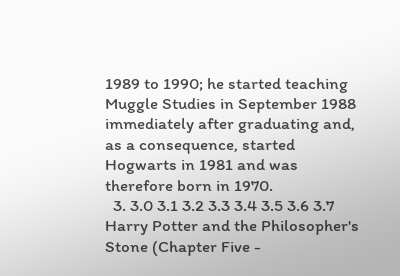1989 to 1990; he started teaching Muggle Studies in September 1988 immediately after graduating and, as a consequence, started Hogwarts in 1981 and was therefore born in 1970.
  3. 3.0 3.1 3.2 3.3 3.4 3.5 3.6 3.7 Harry Potter and the Philosopher's Stone (Chapter Five -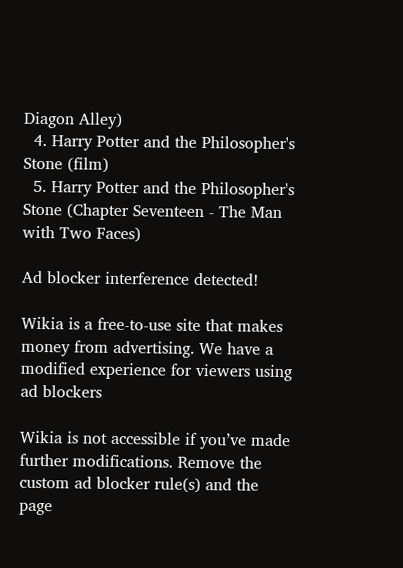Diagon Alley)
  4. Harry Potter and the Philosopher's Stone (film)
  5. Harry Potter and the Philosopher's Stone (Chapter Seventeen - The Man with Two Faces)

Ad blocker interference detected!

Wikia is a free-to-use site that makes money from advertising. We have a modified experience for viewers using ad blockers

Wikia is not accessible if you’ve made further modifications. Remove the custom ad blocker rule(s) and the page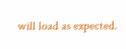will load as expected.